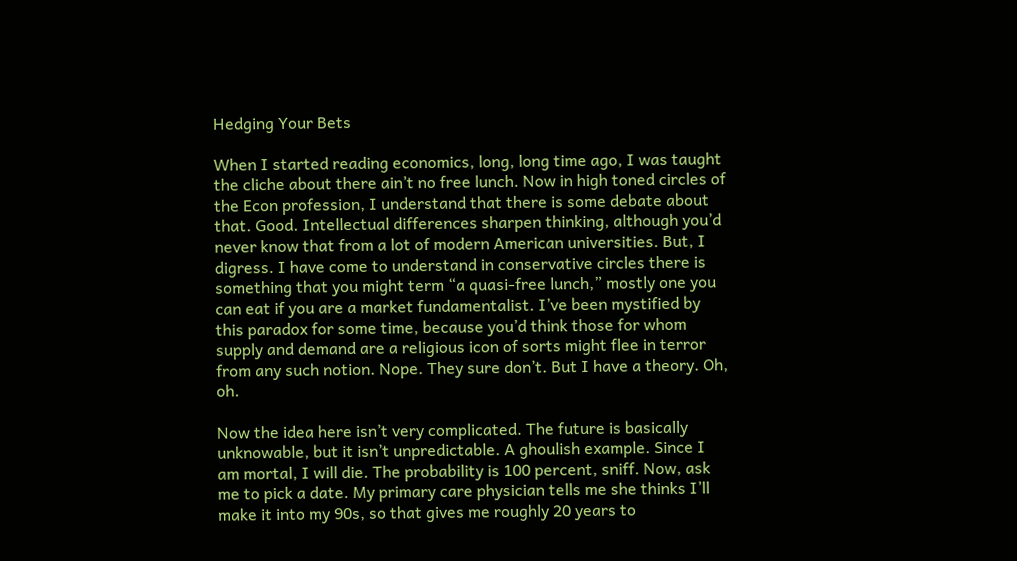Hedging Your Bets

When I started reading economics, long, long time ago, I was taught the cliche about there ain’t no free lunch. Now in high toned circles of the Econ profession, I understand that there is some debate about that. Good. Intellectual differences sharpen thinking, although you’d never know that from a lot of modern American universities. But, I digress. I have come to understand in conservative circles there is something that you might term “a quasi-free lunch,” mostly one you can eat if you are a market fundamentalist. I’ve been mystified by this paradox for some time, because you’d think those for whom supply and demand are a religious icon of sorts might flee in terror from any such notion. Nope. They sure don’t. But I have a theory. Oh, oh.

Now the idea here isn’t very complicated. The future is basically unknowable, but it isn’t unpredictable. A ghoulish example. Since I am mortal, I will die. The probability is 100 percent, sniff. Now, ask me to pick a date. My primary care physician tells me she thinks I’ll make it into my 90s, so that gives me roughly 20 years to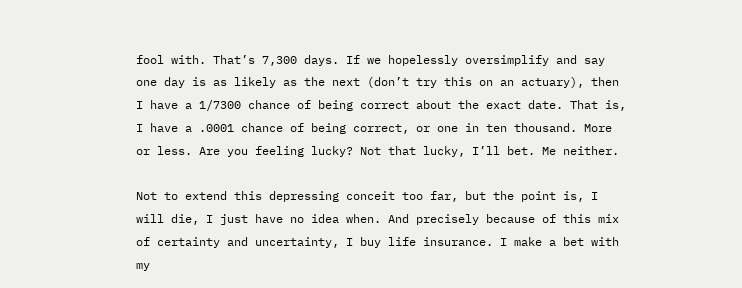fool with. That’s 7,300 days. If we hopelessly oversimplify and say one day is as likely as the next (don’t try this on an actuary), then I have a 1/7300 chance of being correct about the exact date. That is, I have a .0001 chance of being correct, or one in ten thousand. More or less. Are you feeling lucky? Not that lucky, I’ll bet. Me neither.

Not to extend this depressing conceit too far, but the point is, I will die, I just have no idea when. And precisely because of this mix of certainty and uncertainty, I buy life insurance. I make a bet with my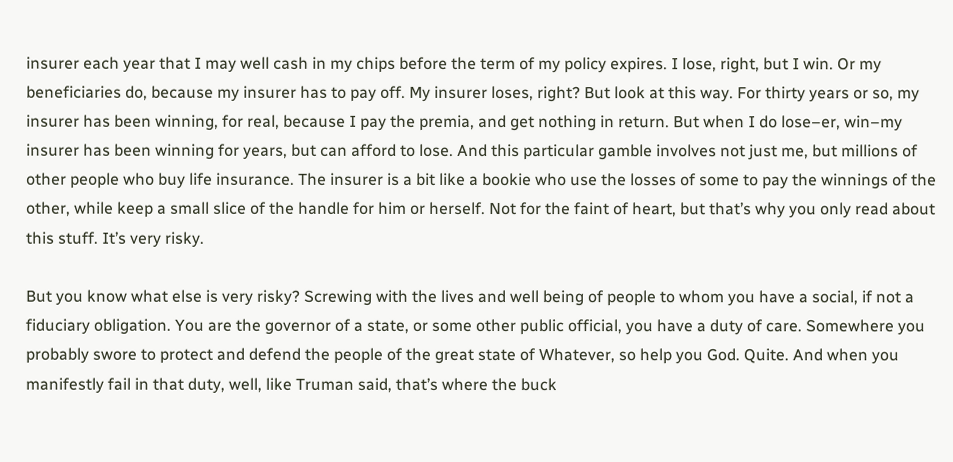insurer each year that I may well cash in my chips before the term of my policy expires. I lose, right, but I win. Or my beneficiaries do, because my insurer has to pay off. My insurer loses, right? But look at this way. For thirty years or so, my insurer has been winning, for real, because I pay the premia, and get nothing in return. But when I do lose–er, win–my insurer has been winning for years, but can afford to lose. And this particular gamble involves not just me, but millions of other people who buy life insurance. The insurer is a bit like a bookie who use the losses of some to pay the winnings of the other, while keep a small slice of the handle for him or herself. Not for the faint of heart, but that’s why you only read about this stuff. It’s very risky.

But you know what else is very risky? Screwing with the lives and well being of people to whom you have a social, if not a fiduciary obligation. You are the governor of a state, or some other public official, you have a duty of care. Somewhere you probably swore to protect and defend the people of the great state of Whatever, so help you God. Quite. And when you manifestly fail in that duty, well, like Truman said, that’s where the buck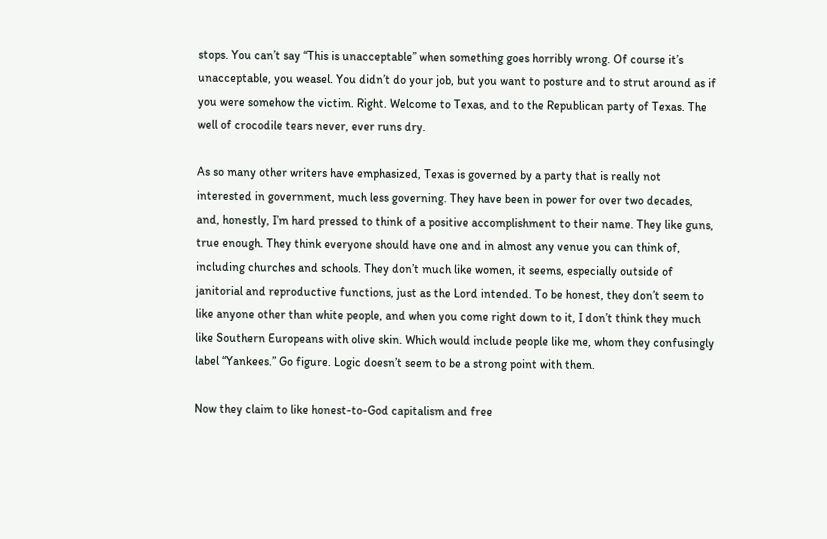stops. You can’t say “This is unacceptable” when something goes horribly wrong. Of course it’s unacceptable, you weasel. You didn’t do your job, but you want to posture and to strut around as if you were somehow the victim. Right. Welcome to Texas, and to the Republican party of Texas. The well of crocodile tears never, ever runs dry.

As so many other writers have emphasized, Texas is governed by a party that is really not interested in government, much less governing. They have been in power for over two decades, and, honestly, I’m hard pressed to think of a positive accomplishment to their name. They like guns, true enough. They think everyone should have one and in almost any venue you can think of, including churches and schools. They don’t much like women, it seems, especially outside of janitorial and reproductive functions, just as the Lord intended. To be honest, they don’t seem to like anyone other than white people, and when you come right down to it, I don’t think they much like Southern Europeans with olive skin. Which would include people like me, whom they confusingly label “Yankees.” Go figure. Logic doesn’t seem to be a strong point with them.

Now they claim to like honest-to-God capitalism and free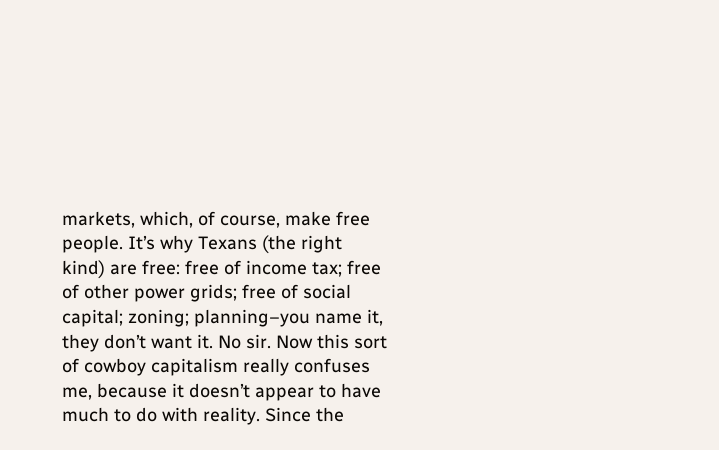markets, which, of course, make free people. It’s why Texans (the right kind) are free: free of income tax; free of other power grids; free of social capital; zoning; planning–you name it, they don’t want it. No sir. Now this sort of cowboy capitalism really confuses me, because it doesn’t appear to have much to do with reality. Since the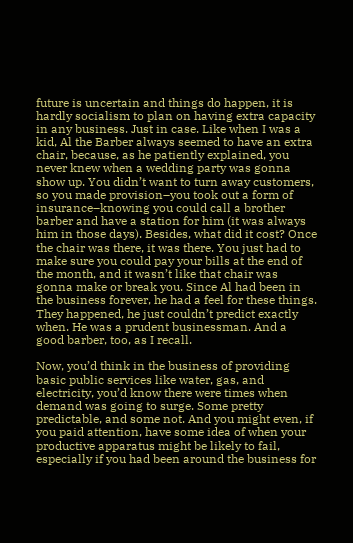future is uncertain and things do happen, it is hardly socialism to plan on having extra capacity in any business. Just in case. Like when I was a kid, Al the Barber always seemed to have an extra chair, because, as he patiently explained, you never knew when a wedding party was gonna show up. You didn’t want to turn away customers, so you made provision–you took out a form of insurance–knowing you could call a brother barber and have a station for him (it was always him in those days). Besides, what did it cost? Once the chair was there, it was there. You just had to make sure you could pay your bills at the end of the month, and it wasn’t like that chair was gonna make or break you. Since Al had been in the business forever, he had a feel for these things. They happened, he just couldn’t predict exactly when. He was a prudent businessman. And a good barber, too, as I recall.

Now, you’d think in the business of providing basic public services like water, gas, and electricity, you’d know there were times when demand was going to surge. Some pretty predictable, and some not. And you might even, if you paid attention, have some idea of when your productive apparatus might be likely to fail, especially if you had been around the business for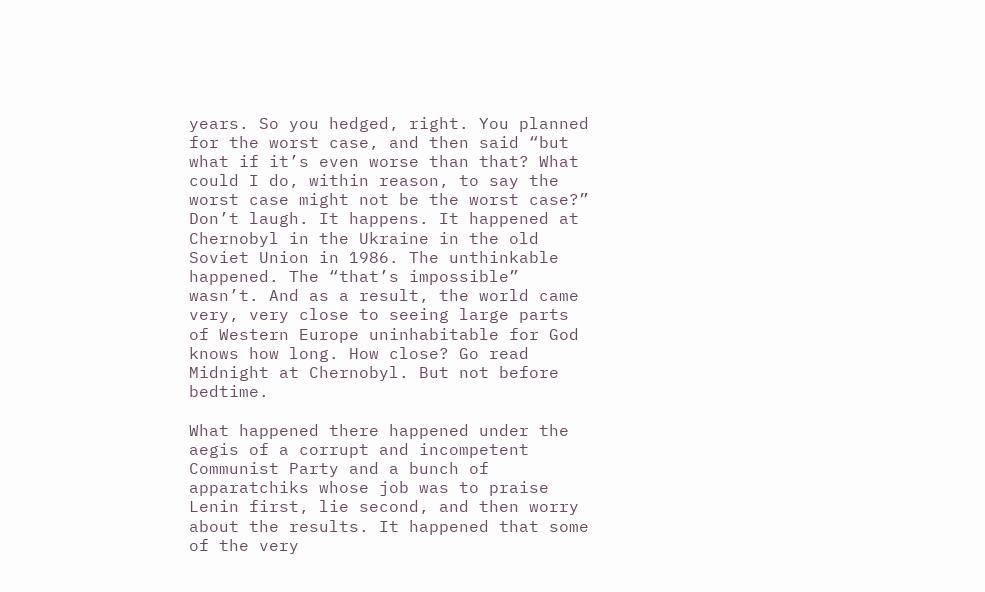years. So you hedged, right. You planned for the worst case, and then said “but what if it’s even worse than that? What could I do, within reason, to say the worst case might not be the worst case?” Don’t laugh. It happens. It happened at Chernobyl in the Ukraine in the old Soviet Union in 1986. The unthinkable happened. The “that’s impossible” wasn’t. And as a result, the world came very, very close to seeing large parts of Western Europe uninhabitable for God knows how long. How close? Go read Midnight at Chernobyl. But not before bedtime.

What happened there happened under the aegis of a corrupt and incompetent Communist Party and a bunch of apparatchiks whose job was to praise Lenin first, lie second, and then worry about the results. It happened that some of the very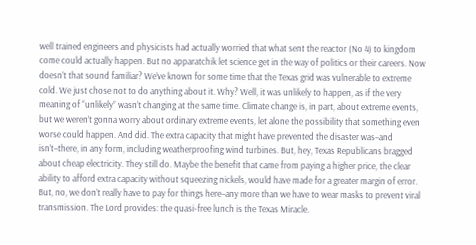well trained engineers and physicists had actually worried that what sent the reactor (No 4) to kingdom come could actually happen. But no apparatchik let science get in the way of politics or their careers. Now doesn’t that sound familiar? We’ve known for some time that the Texas grid was vulnerable to extreme cold. We just chose not to do anything about it. Why? Well, it was unlikely to happen, as if the very meaning of “unlikely” wasn’t changing at the same time. Climate change is, in part, about extreme events, but we weren’t gonna worry about ordinary extreme events, let alone the possibility that something even worse could happen. And did. The extra capacity that might have prevented the disaster was–and isn’t–there, in any form, including weatherproofing wind turbines. But, hey, Texas Republicans bragged about cheap electricity. They still do. Maybe the benefit that came from paying a higher price, the clear ability to afford extra capacity without squeezing nickels, would have made for a greater margin of error. But, no, we don’t really have to pay for things here–any more than we have to wear masks to prevent viral transmission. The Lord provides: the quasi-free lunch is the Texas Miracle.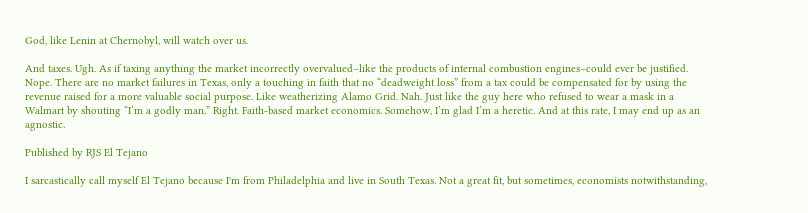God, like Lenin at Chernobyl, will watch over us.

And taxes. Ugh. As if taxing anything the market incorrectly overvalued–like the products of internal combustion engines–could ever be justified. Nope. There are no market failures in Texas, only a touching in faith that no “deadweight loss” from a tax could be compensated for by using the revenue raised for a more valuable social purpose. Like weatherizing Alamo Grid. Nah. Just like the guy here who refused to wear a mask in a Walmart by shouting “I’m a godly man.” Right. Faith-based market economics. Somehow, I’m glad I’m a heretic. And at this rate, I may end up as an agnostic.

Published by RJS El Tejano

I sarcastically call myself El Tejano because I'm from Philadelphia and live in South Texas. Not a great fit, but sometimes, economists notwithstanding,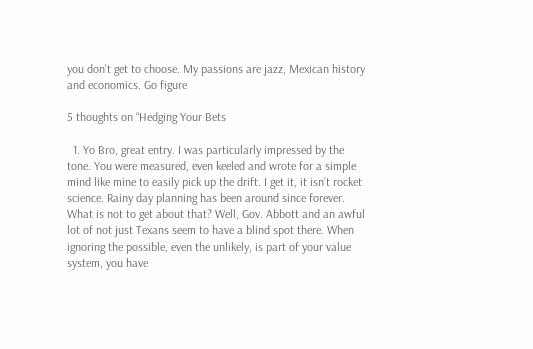you don't get to choose. My passions are jazz, Mexican history and economics. Go figure

5 thoughts on “Hedging Your Bets

  1. Yo Bro, great entry. I was particularly impressed by the tone. You were measured, even keeled and wrote for a simple mind like mine to easily pick up the drift. I get it, it isn’t rocket science. Rainy day planning has been around since forever. What is not to get about that? Well, Gov. Abbott and an awful lot of not just Texans seem to have a blind spot there. When ignoring the possible, even the unlikely, is part of your value system, you have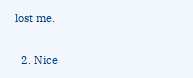lost me.


  2. Nice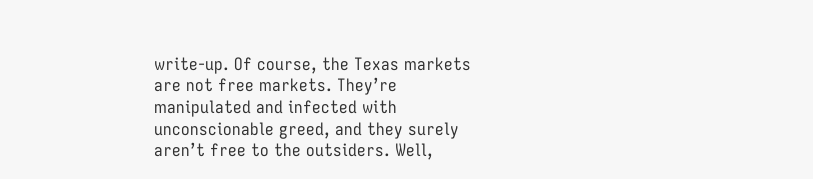write-up. Of course, the Texas markets are not free markets. They’re manipulated and infected with unconscionable greed, and they surely aren’t free to the outsiders. Well,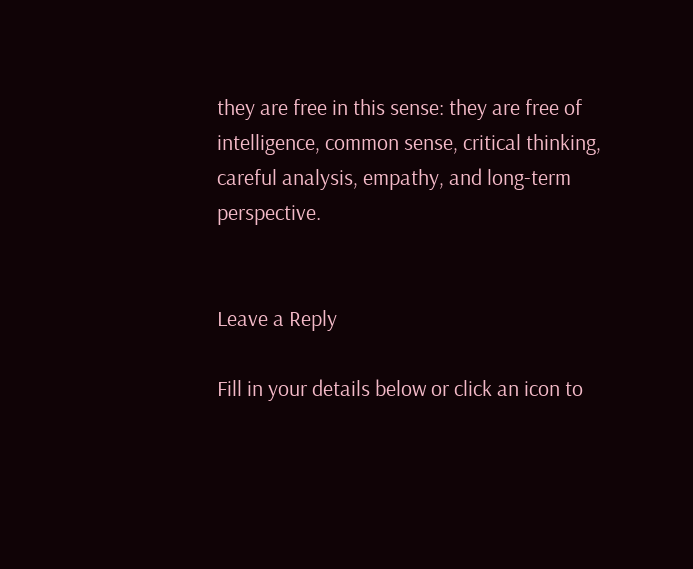they are free in this sense: they are free of intelligence, common sense, critical thinking, careful analysis, empathy, and long-term perspective.


Leave a Reply

Fill in your details below or click an icon to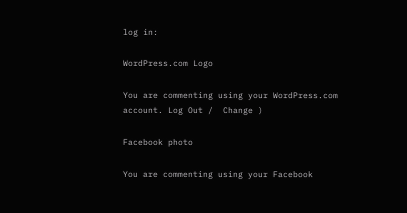log in:

WordPress.com Logo

You are commenting using your WordPress.com account. Log Out /  Change )

Facebook photo

You are commenting using your Facebook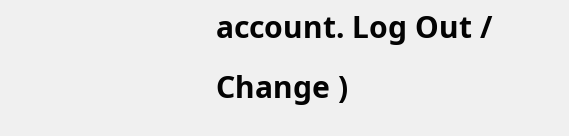account. Log Out /  Change )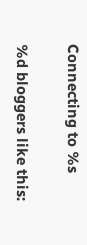Connecting to %s

%d bloggers like this: